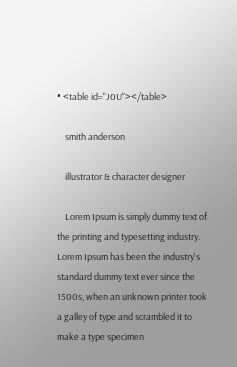• <table id="J0U"></table>

    smith anderson

    illustrator & character designer

    Lorem Ipsum is simply dummy text of the printing and typesetting industry. Lorem Ipsum has been the industry's standard dummy text ever since the 1500s, when an unknown printer took a galley of type and scrambled it to make a type specimen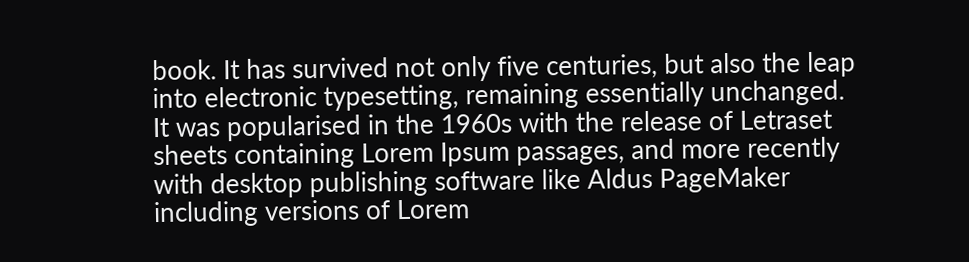book. It has survived not only five centuries, but also the leap into electronic typesetting, remaining essentially unchanged. It was popularised in the 1960s with the release of Letraset sheets containing Lorem Ipsum passages, and more recently with desktop publishing software like Aldus PageMaker including versions of Lorem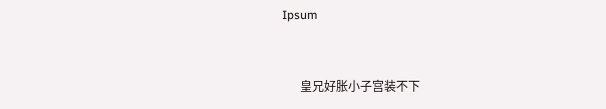Ipsum


      皇兄好胀小子宫装不下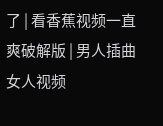了 | 看香蕉视频一直爽破解版 | 男人插曲女人视频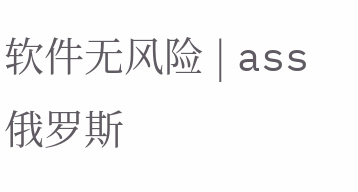软件无风险 | ass俄罗斯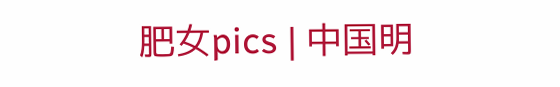肥女pics | 中国明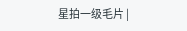星拍一级毛片 |